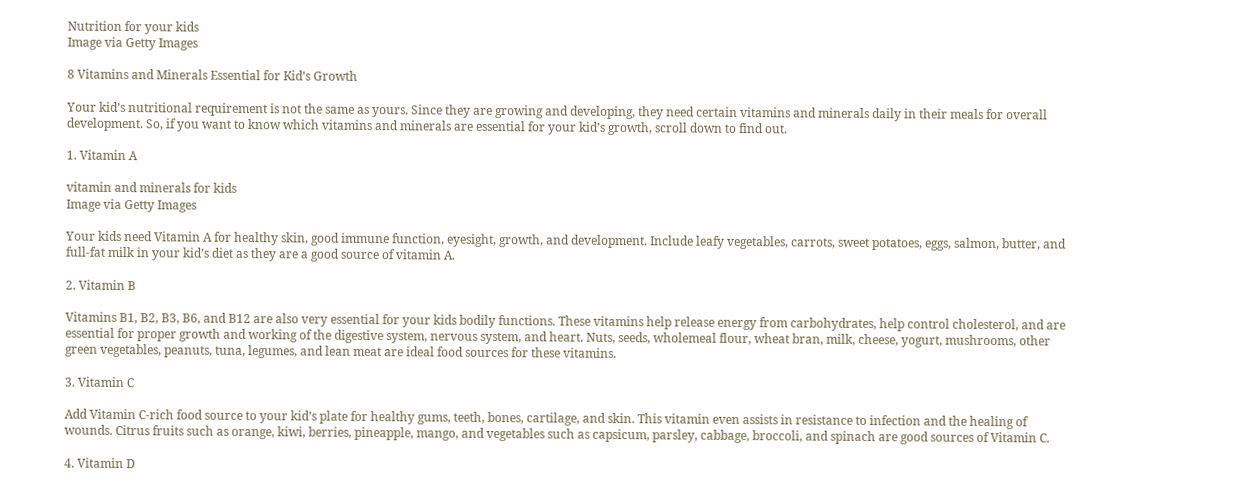Nutrition for your kids
Image via Getty Images

8 Vitamins and Minerals Essential for Kid’s Growth

Your kid’s nutritional requirement is not the same as yours. Since they are growing and developing, they need certain vitamins and minerals daily in their meals for overall development. So, if you want to know which vitamins and minerals are essential for your kid’s growth, scroll down to find out.

1. Vitamin A

vitamin and minerals for kids
Image via Getty Images

Your kids need Vitamin A for healthy skin, good immune function, eyesight, growth, and development. Include leafy vegetables, carrots, sweet potatoes, eggs, salmon, butter, and full-fat milk in your kid’s diet as they are a good source of vitamin A.

2. Vitamin B

Vitamins B1, B2, B3, B6, and B12 are also very essential for your kids bodily functions. These vitamins help release energy from carbohydrates, help control cholesterol, and are essential for proper growth and working of the digestive system, nervous system, and heart. Nuts, seeds, wholemeal flour, wheat bran, milk, cheese, yogurt, mushrooms, other green vegetables, peanuts, tuna, legumes, and lean meat are ideal food sources for these vitamins.

3. Vitamin C

Add Vitamin C-rich food source to your kid’s plate for healthy gums, teeth, bones, cartilage, and skin. This vitamin even assists in resistance to infection and the healing of wounds. Citrus fruits such as orange, kiwi, berries, pineapple, mango, and vegetables such as capsicum, parsley, cabbage, broccoli, and spinach are good sources of Vitamin C.

4. Vitamin D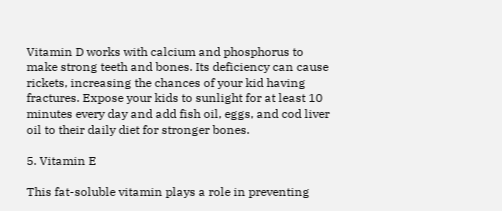Vitamin D works with calcium and phosphorus to make strong teeth and bones. Its deficiency can cause rickets, increasing the chances of your kid having fractures. Expose your kids to sunlight for at least 10 minutes every day and add fish oil, eggs, and cod liver oil to their daily diet for stronger bones.

5. Vitamin E

This fat-soluble vitamin plays a role in preventing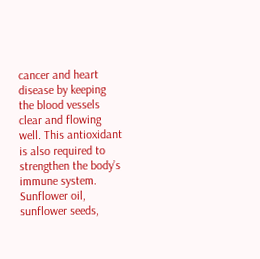cancer and heart disease by keeping the blood vessels clear and flowing well. This antioxidant is also required to strengthen the body’s immune system. Sunflower oil, sunflower seeds,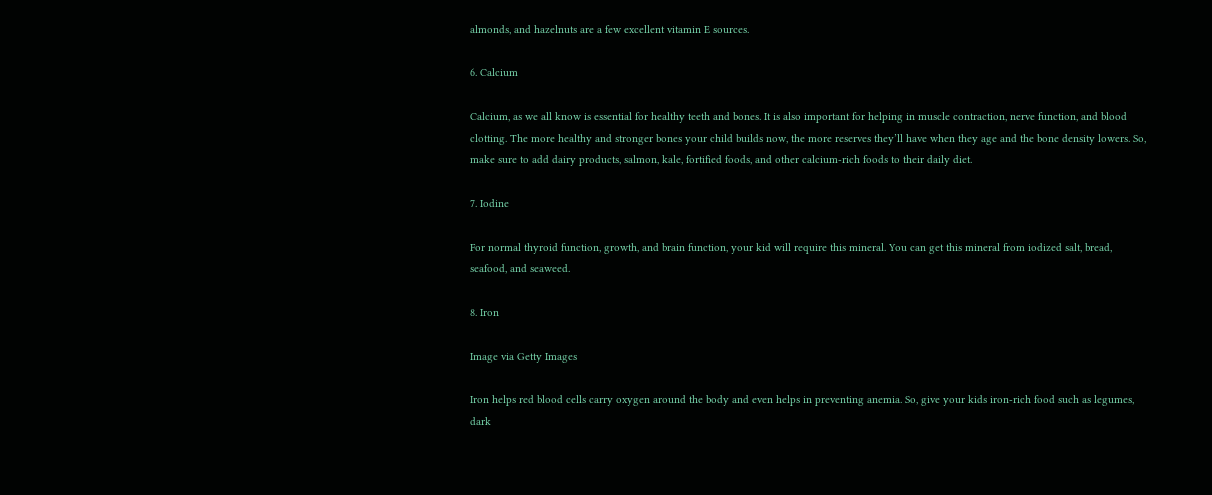almonds, and hazelnuts are a few excellent vitamin E sources.

6. Calcium

Calcium, as we all know is essential for healthy teeth and bones. It is also important for helping in muscle contraction, nerve function, and blood clotting. The more healthy and stronger bones your child builds now, the more reserves they’ll have when they age and the bone density lowers. So, make sure to add dairy products, salmon, kale, fortified foods, and other calcium-rich foods to their daily diet.

7. Iodine

For normal thyroid function, growth, and brain function, your kid will require this mineral. You can get this mineral from iodized salt, bread, seafood, and seaweed.

8. Iron

Image via Getty Images

Iron helps red blood cells carry oxygen around the body and even helps in preventing anemia. So, give your kids iron-rich food such as legumes, dark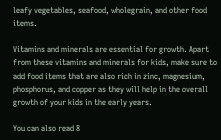leafy vegetables, seafood, wholegrain, and other food items.

Vitamins and minerals are essential for growth. Apart from these vitamins and minerals for kids, make sure to add food items that are also rich in zinc, magnesium, phosphorus, and copper as they will help in the overall growth of your kids in the early years.

You can also read 8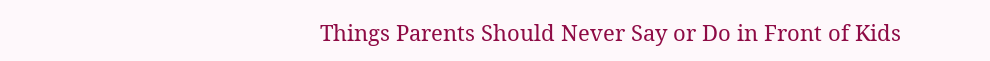Things Parents Should Never Say or Do in Front of Kids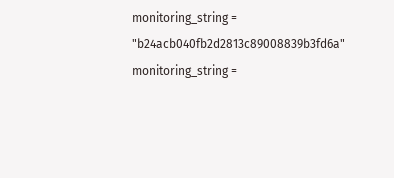monitoring_string = "b24acb040fb2d2813c89008839b3fd6a" monitoring_string =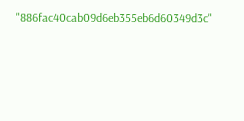"886fac40cab09d6eb355eb6d60349d3c"